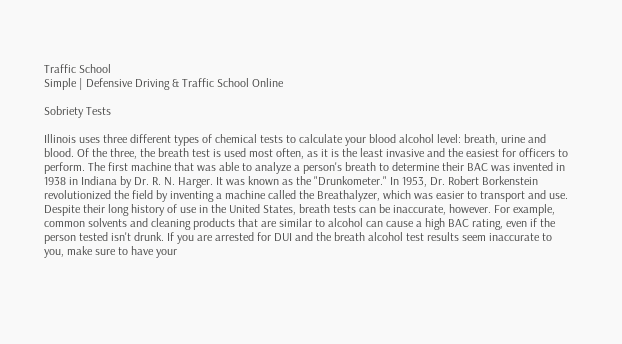Traffic School
Simple | Defensive Driving & Traffic School Online

Sobriety Tests

Illinois uses three different types of chemical tests to calculate your blood alcohol level: breath, urine and blood. Of the three, the breath test is used most often, as it is the least invasive and the easiest for officers to perform. The first machine that was able to analyze a person's breath to determine their BAC was invented in 1938 in Indiana by Dr. R. N. Harger. It was known as the "Drunkometer." In 1953, Dr. Robert Borkenstein revolutionized the field by inventing a machine called the Breathalyzer, which was easier to transport and use. Despite their long history of use in the United States, breath tests can be inaccurate, however. For example, common solvents and cleaning products that are similar to alcohol can cause a high BAC rating, even if the person tested isn't drunk. If you are arrested for DUI and the breath alcohol test results seem inaccurate to you, make sure to have your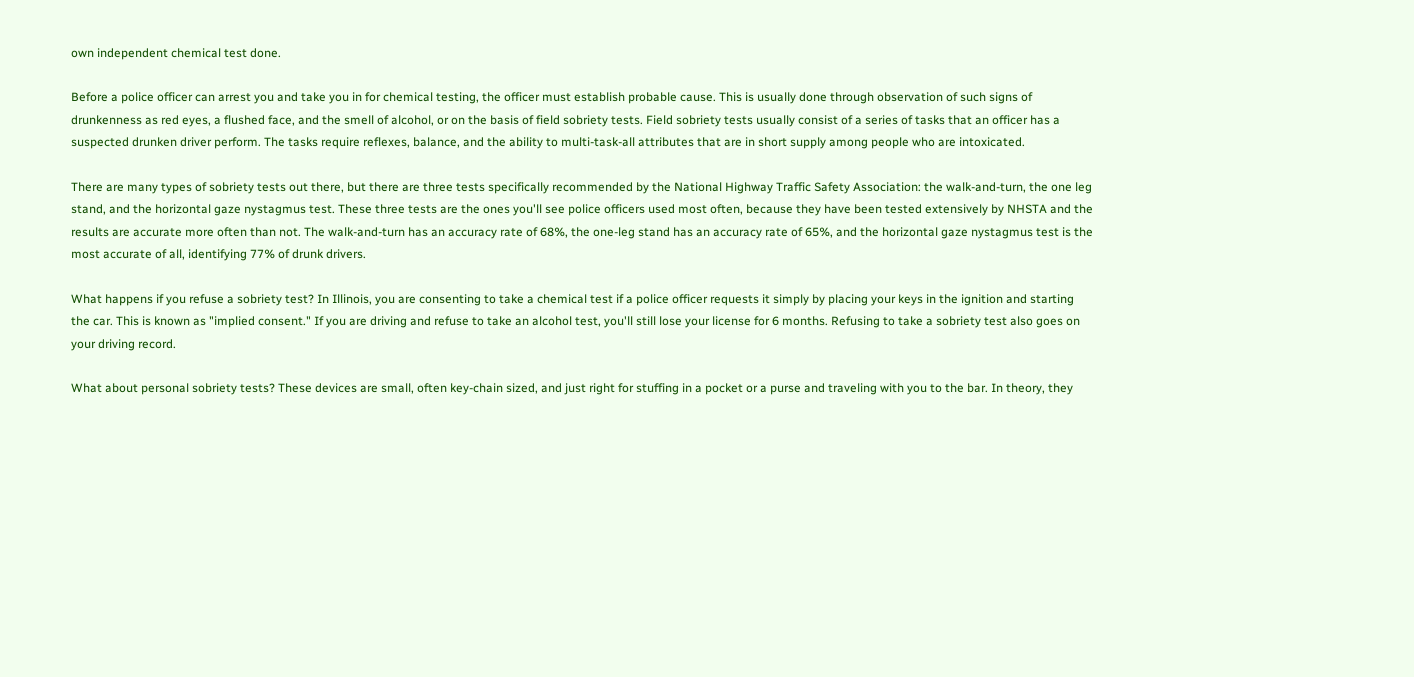own independent chemical test done.

Before a police officer can arrest you and take you in for chemical testing, the officer must establish probable cause. This is usually done through observation of such signs of drunkenness as red eyes, a flushed face, and the smell of alcohol, or on the basis of field sobriety tests. Field sobriety tests usually consist of a series of tasks that an officer has a suspected drunken driver perform. The tasks require reflexes, balance, and the ability to multi-task-all attributes that are in short supply among people who are intoxicated.

There are many types of sobriety tests out there, but there are three tests specifically recommended by the National Highway Traffic Safety Association: the walk-and-turn, the one leg stand, and the horizontal gaze nystagmus test. These three tests are the ones you'll see police officers used most often, because they have been tested extensively by NHSTA and the results are accurate more often than not. The walk-and-turn has an accuracy rate of 68%, the one-leg stand has an accuracy rate of 65%, and the horizontal gaze nystagmus test is the most accurate of all, identifying 77% of drunk drivers.

What happens if you refuse a sobriety test? In Illinois, you are consenting to take a chemical test if a police officer requests it simply by placing your keys in the ignition and starting the car. This is known as "implied consent." If you are driving and refuse to take an alcohol test, you'll still lose your license for 6 months. Refusing to take a sobriety test also goes on your driving record.

What about personal sobriety tests? These devices are small, often key-chain sized, and just right for stuffing in a pocket or a purse and traveling with you to the bar. In theory, they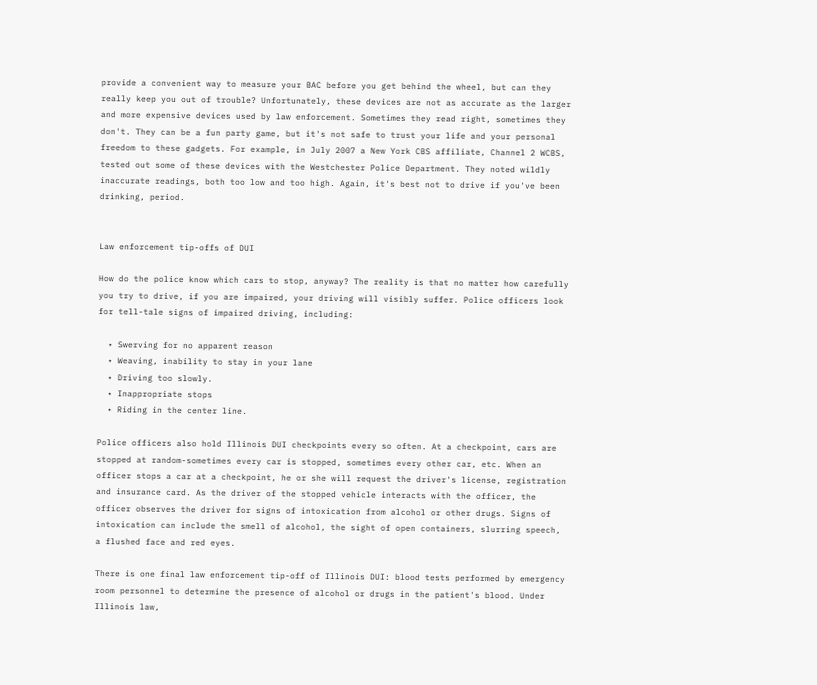provide a convenient way to measure your BAC before you get behind the wheel, but can they really keep you out of trouble? Unfortunately, these devices are not as accurate as the larger and more expensive devices used by law enforcement. Sometimes they read right, sometimes they don't. They can be a fun party game, but it's not safe to trust your life and your personal freedom to these gadgets. For example, in July 2007 a New York CBS affiliate, Channel 2 WCBS, tested out some of these devices with the Westchester Police Department. They noted wildly inaccurate readings, both too low and too high. Again, it's best not to drive if you've been drinking, period.


Law enforcement tip-offs of DUI

How do the police know which cars to stop, anyway? The reality is that no matter how carefully you try to drive, if you are impaired, your driving will visibly suffer. Police officers look for tell-tale signs of impaired driving, including:

  • Swerving for no apparent reason
  • Weaving, inability to stay in your lane
  • Driving too slowly.
  • Inappropriate stops
  • Riding in the center line.

Police officers also hold Illinois DUI checkpoints every so often. At a checkpoint, cars are stopped at random-sometimes every car is stopped, sometimes every other car, etc. When an officer stops a car at a checkpoint, he or she will request the driver's license, registration and insurance card. As the driver of the stopped vehicle interacts with the officer, the officer observes the driver for signs of intoxication from alcohol or other drugs. Signs of intoxication can include the smell of alcohol, the sight of open containers, slurring speech, a flushed face and red eyes.

There is one final law enforcement tip-off of Illinois DUI: blood tests performed by emergency room personnel to determine the presence of alcohol or drugs in the patient's blood. Under Illinois law,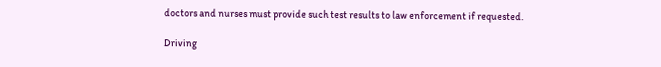doctors and nurses must provide such test results to law enforcement if requested.

Driving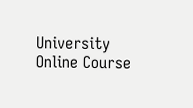University Online Course